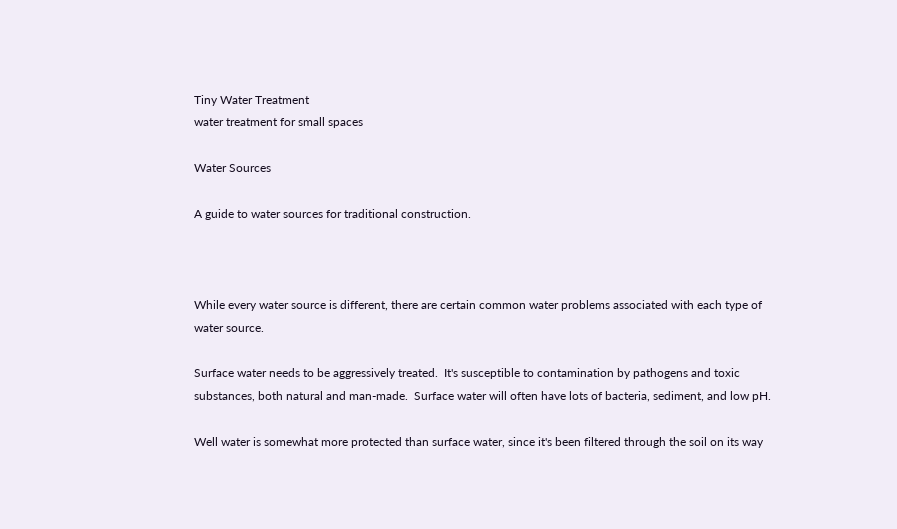Tiny Water Treatment
water treatment for small spaces

Water Sources

A guide to water sources for traditional construction.



While every water source is different, there are certain common water problems associated with each type of water source.

Surface water needs to be aggressively treated.  It's susceptible to contamination by pathogens and toxic substances, both natural and man-made.  Surface water will often have lots of bacteria, sediment, and low pH.

Well water is somewhat more protected than surface water, since it's been filtered through the soil on its way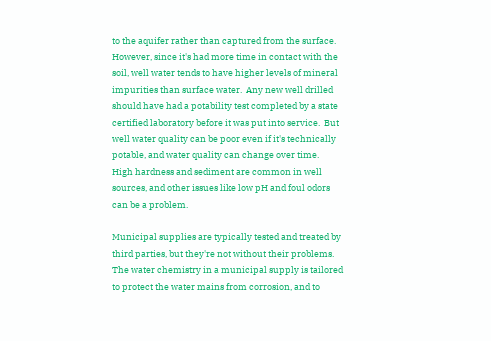to the aquifer rather than captured from the surface.  However, since it's had more time in contact with the soil, well water tends to have higher levels of mineral impurities than surface water.  Any new well drilled should have had a potability test completed by a state certified laboratory before it was put into service.  But well water quality can be poor even if it's technically potable, and water quality can change over time.  High hardness and sediment are common in well sources, and other issues like low pH and foul odors can be a problem.

Municipal supplies are typically tested and treated by third parties, but they're not without their problems.  The water chemistry in a municipal supply is tailored to protect the water mains from corrosion, and to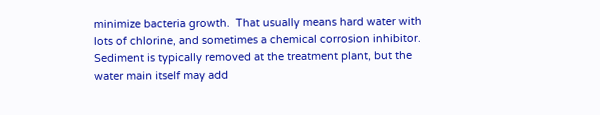minimize bacteria growth.  That usually means hard water with lots of chlorine, and sometimes a chemical corrosion inhibitor.  Sediment is typically removed at the treatment plant, but the water main itself may add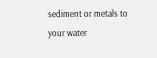sediment or metals to your water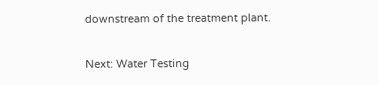downstream of the treatment plant.

Next: Water Testing